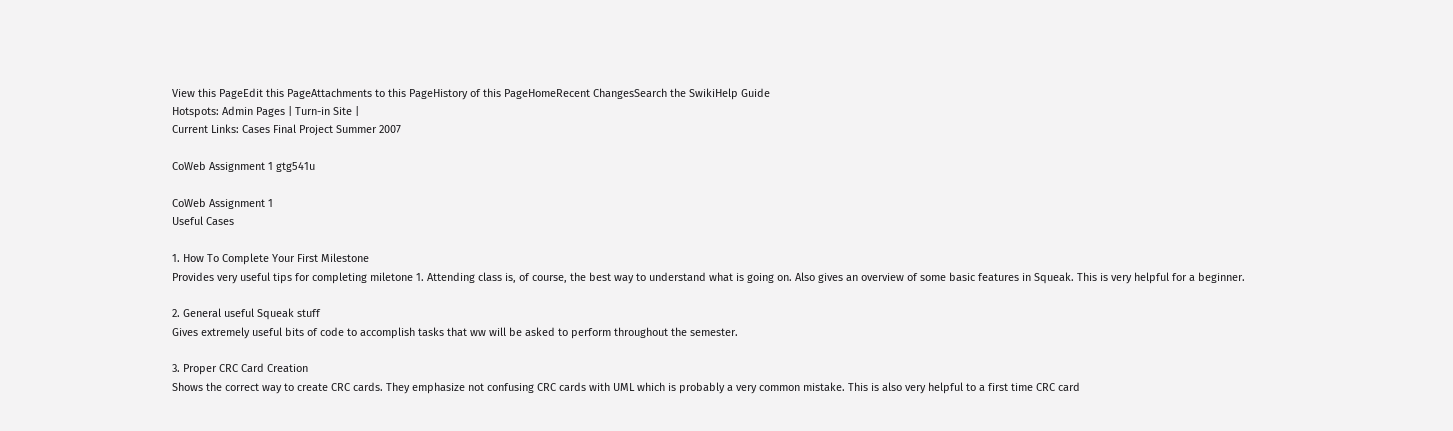View this PageEdit this PageAttachments to this PageHistory of this PageHomeRecent ChangesSearch the SwikiHelp Guide
Hotspots: Admin Pages | Turn-in Site |
Current Links: Cases Final Project Summer 2007

CoWeb Assignment 1 gtg541u

CoWeb Assignment 1
Useful Cases

1. How To Complete Your First Milestone
Provides very useful tips for completing miletone 1. Attending class is, of course, the best way to understand what is going on. Also gives an overview of some basic features in Squeak. This is very helpful for a beginner.

2. General useful Squeak stuff
Gives extremely useful bits of code to accomplish tasks that ww will be asked to perform throughout the semester.

3. Proper CRC Card Creation
Shows the correct way to create CRC cards. They emphasize not confusing CRC cards with UML which is probably a very common mistake. This is also very helpful to a first time CRC card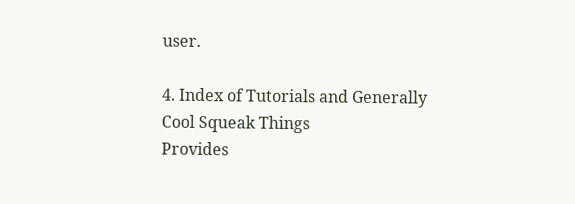user.

4. Index of Tutorials and Generally Cool Squeak Things
Provides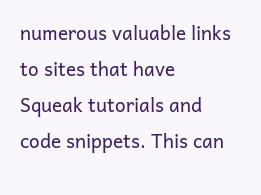numerous valuable links to sites that have Squeak tutorials and code snippets. This can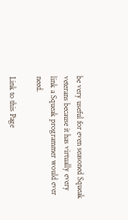be very useful for even seasoned Squeak veterans because it has virtually every link a Squeak programmer would ever need.

Link to this Page